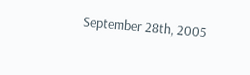September 28th, 2005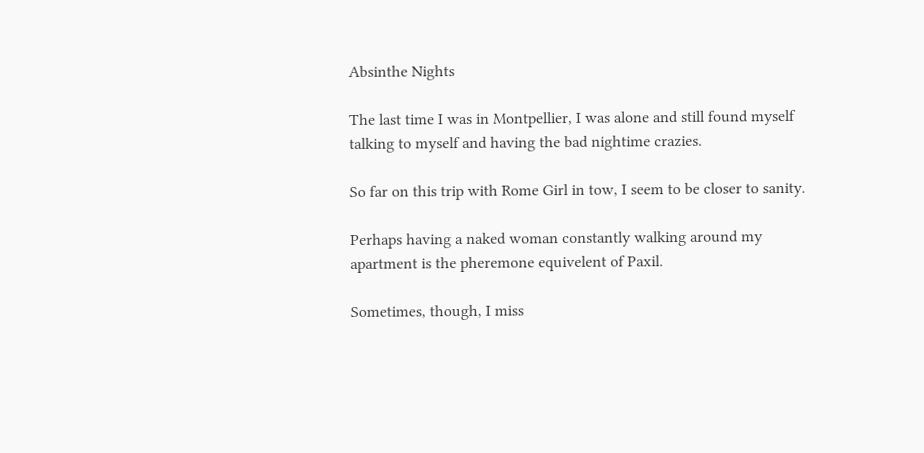Absinthe Nights

The last time I was in Montpellier, I was alone and still found myself talking to myself and having the bad nightime crazies.

So far on this trip with Rome Girl in tow, I seem to be closer to sanity.

Perhaps having a naked woman constantly walking around my apartment is the pheremone equivelent of Paxil.

Sometimes, though, I miss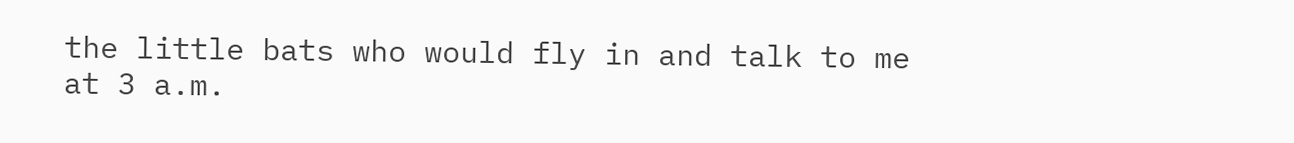the little bats who would fly in and talk to me at 3 a.m.